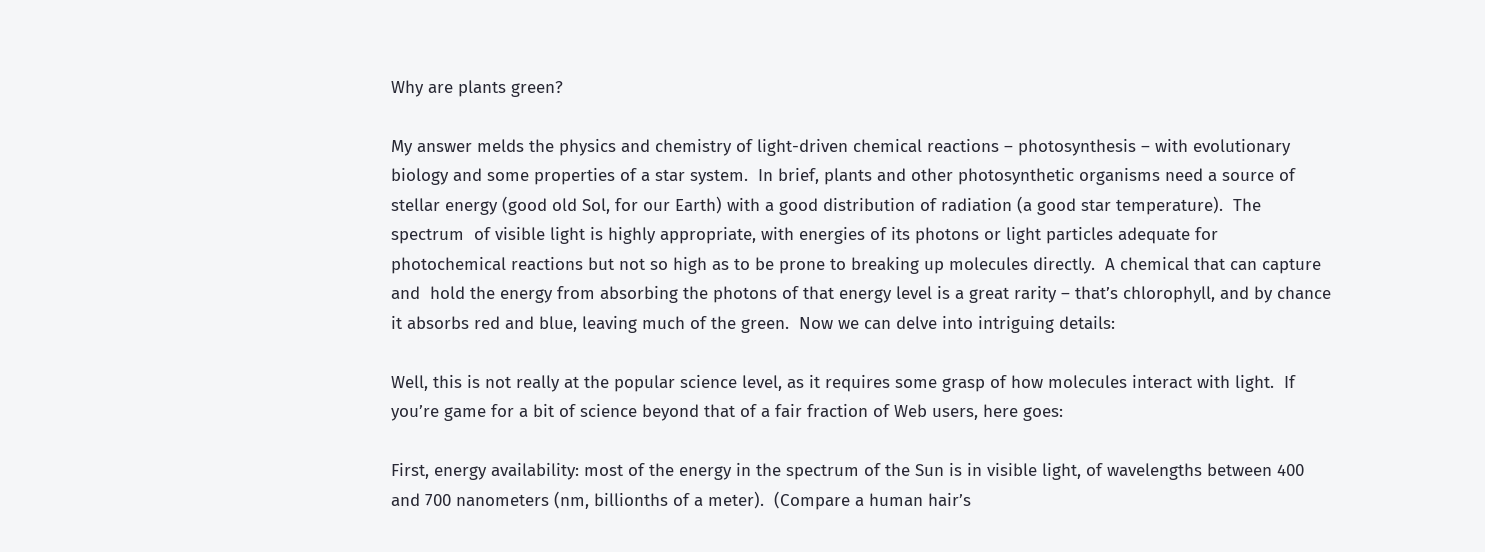Why are plants green?

My answer melds the physics and chemistry of light-driven chemical reactions – photosynthesis – with evolutionary biology and some properties of a star system.  In brief, plants and other photosynthetic organisms need a source of stellar energy (good old Sol, for our Earth) with a good distribution of radiation (a good star temperature).  The spectrum  of visible light is highly appropriate, with energies of its photons or light particles adequate for photochemical reactions but not so high as to be prone to breaking up molecules directly.  A chemical that can capture and  hold the energy from absorbing the photons of that energy level is a great rarity – that’s chlorophyll, and by chance it absorbs red and blue, leaving much of the green.  Now we can delve into intriguing details:

Well, this is not really at the popular science level, as it requires some grasp of how molecules interact with light.  If you’re game for a bit of science beyond that of a fair fraction of Web users, here goes:

First, energy availability: most of the energy in the spectrum of the Sun is in visible light, of wavelengths between 400 and 700 nanometers (nm, billionths of a meter).  (Compare a human hair’s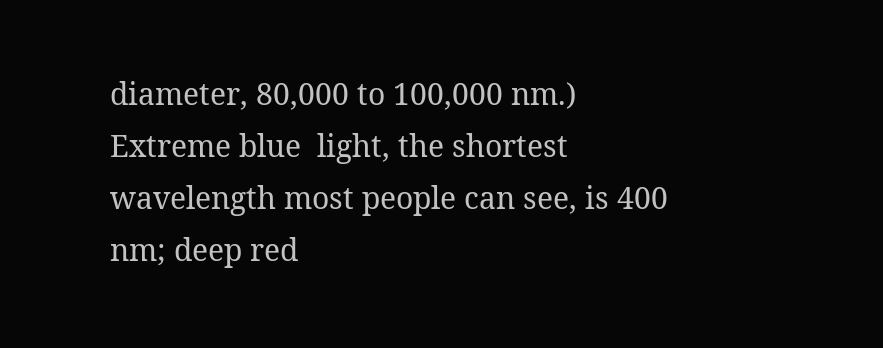diameter, 80,000 to 100,000 nm.) Extreme blue  light, the shortest wavelength most people can see, is 400 nm; deep red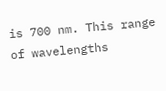is 700 nm. This range of wavelengths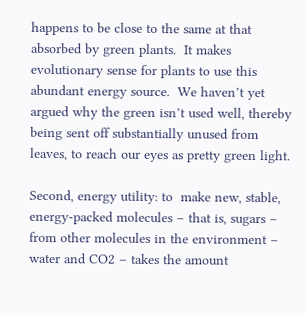happens to be close to the same at that absorbed by green plants.  It makes evolutionary sense for plants to use this abundant energy source.  We haven’t yet argued why the green isn’t used well, thereby being sent off substantially unused from leaves, to reach our eyes as pretty green light.

Second, energy utility: to  make new, stable, energy-packed molecules – that is, sugars – from other molecules in the environment – water and CO2 – takes the amount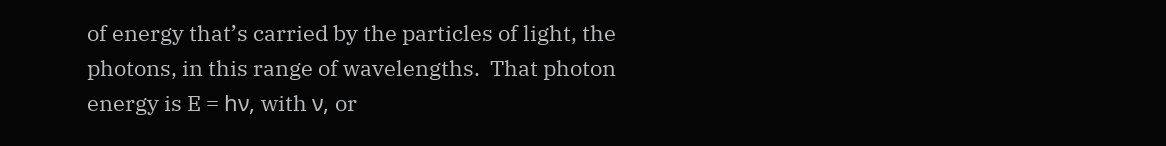of energy that’s carried by the particles of light, the photons, in this range of wavelengths.  That photon energy is E = hν, with ν, or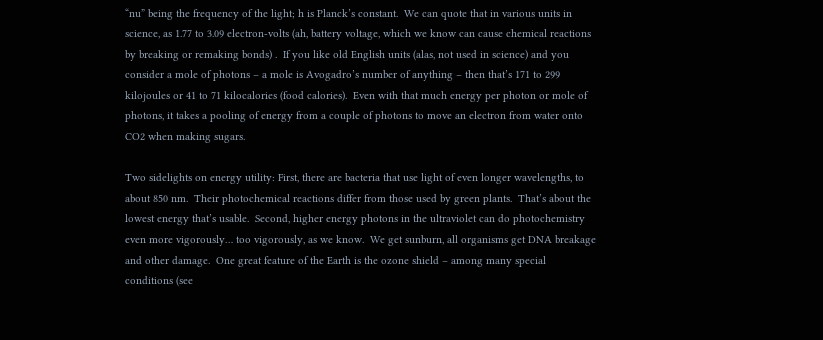“nu” being the frequency of the light; h is Planck’s constant.  We can quote that in various units in science, as 1.77 to 3.09 electron-volts (ah, battery voltage, which we know can cause chemical reactions by breaking or remaking bonds) .  If you like old English units (alas, not used in science) and you consider a mole of photons – a mole is Avogadro’s number of anything – then that’s 171 to 299 kilojoules or 41 to 71 kilocalories (food calories).  Even with that much energy per photon or mole of photons, it takes a pooling of energy from a couple of photons to move an electron from water onto CO2 when making sugars.

Two sidelights on energy utility: First, there are bacteria that use light of even longer wavelengths, to about 850 nm.  Their photochemical reactions differ from those used by green plants.  That’s about the lowest energy that’s usable.  Second, higher energy photons in the ultraviolet can do photochemistry even more vigorously… too vigorously, as we know.  We get sunburn, all organisms get DNA breakage and other damage.  One great feature of the Earth is the ozone shield – among many special  conditions (see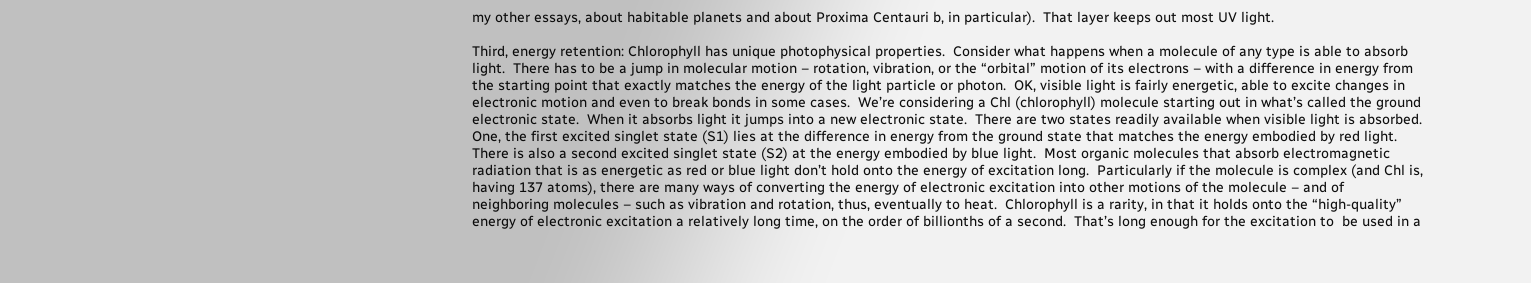my other essays, about habitable planets and about Proxima Centauri b, in particular).  That layer keeps out most UV light.

Third, energy retention: Chlorophyll has unique photophysical properties.  Consider what happens when a molecule of any type is able to absorb light.  There has to be a jump in molecular motion – rotation, vibration, or the “orbital” motion of its electrons – with a difference in energy from the starting point that exactly matches the energy of the light particle or photon.  OK, visible light is fairly energetic, able to excite changes in electronic motion and even to break bonds in some cases.  We’re considering a Chl (chlorophyll) molecule starting out in what’s called the ground electronic state.  When it absorbs light it jumps into a new electronic state.  There are two states readily available when visible light is absorbed.  One, the first excited singlet state (S1) lies at the difference in energy from the ground state that matches the energy embodied by red light.  There is also a second excited singlet state (S2) at the energy embodied by blue light.  Most organic molecules that absorb electromagnetic radiation that is as energetic as red or blue light don’t hold onto the energy of excitation long.  Particularly if the molecule is complex (and Chl is, having 137 atoms), there are many ways of converting the energy of electronic excitation into other motions of the molecule – and of neighboring molecules – such as vibration and rotation, thus, eventually to heat.  Chlorophyll is a rarity, in that it holds onto the “high-quality” energy of electronic excitation a relatively long time, on the order of billionths of a second.  That’s long enough for the excitation to  be used in a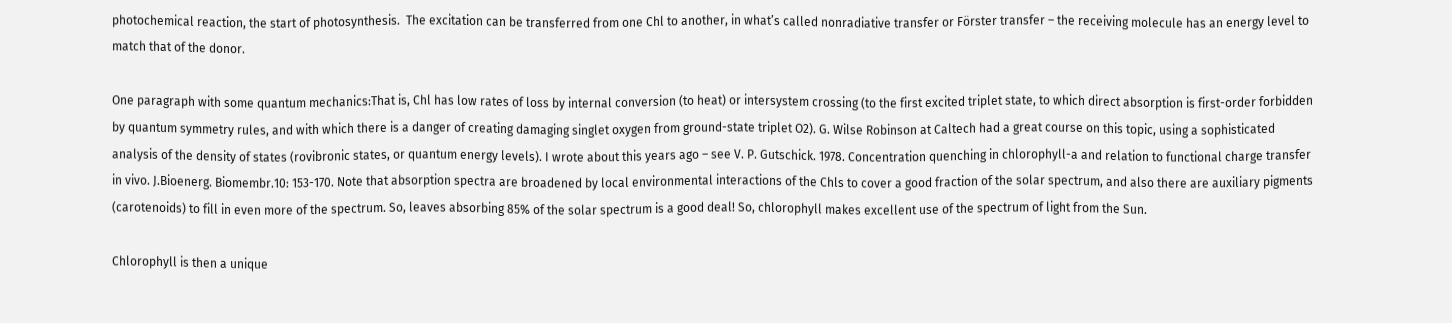photochemical reaction, the start of photosynthesis.  The excitation can be transferred from one Chl to another, in what’s called nonradiative transfer or Förster transfer – the receiving molecule has an energy level to match that of the donor.

One paragraph with some quantum mechanics:That is, Chl has low rates of loss by internal conversion (to heat) or intersystem crossing (to the first excited triplet state, to which direct absorption is first-order forbidden by quantum symmetry rules, and with which there is a danger of creating damaging singlet oxygen from ground-state triplet O2). G. Wilse Robinson at Caltech had a great course on this topic, using a sophisticated analysis of the density of states (rovibronic states, or quantum energy levels). I wrote about this years ago – see V. P. Gutschick. 1978. Concentration quenching in chlorophyll-a and relation to functional charge transfer in vivo. J.Bioenerg. Biomembr.10: 153-170. Note that absorption spectra are broadened by local environmental interactions of the Chls to cover a good fraction of the solar spectrum, and also there are auxiliary pigments (carotenoids) to fill in even more of the spectrum. So, leaves absorbing 85% of the solar spectrum is a good deal! So, chlorophyll makes excellent use of the spectrum of light from the Sun.

Chlorophyll is then a unique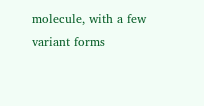molecule, with a few variant forms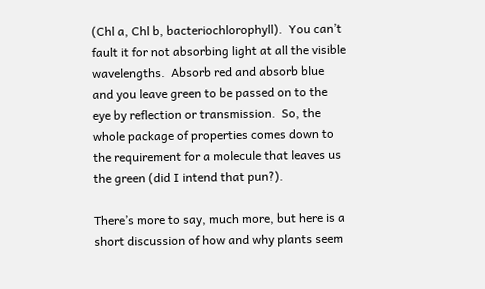(Chl a, Chl b, bacteriochlorophyll).  You can’t fault it for not absorbing light at all the visible wavelengths.  Absorb red and absorb blue and you leave green to be passed on to the eye by reflection or transmission.  So, the whole package of properties comes down to the requirement for a molecule that leaves us the green (did I intend that pun?).

There’s more to say, much more, but here is a short discussion of how and why plants seem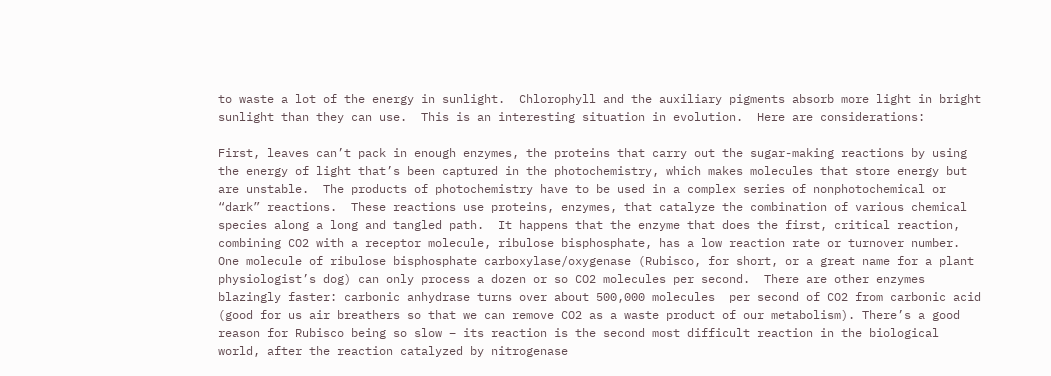to waste a lot of the energy in sunlight.  Chlorophyll and the auxiliary pigments absorb more light in bright sunlight than they can use.  This is an interesting situation in evolution.  Here are considerations:

First, leaves can’t pack in enough enzymes, the proteins that carry out the sugar-making reactions by using the energy of light that’s been captured in the photochemistry, which makes molecules that store energy but are unstable.  The products of photochemistry have to be used in a complex series of nonphotochemical or “dark” reactions.  These reactions use proteins, enzymes, that catalyze the combination of various chemical species along a long and tangled path.  It happens that the enzyme that does the first, critical reaction, combining CO2 with a receptor molecule, ribulose bisphosphate, has a low reaction rate or turnover number.  One molecule of ribulose bisphosphate carboxylase/oxygenase (Rubisco, for short, or a great name for a plant physiologist’s dog) can only process a dozen or so CO2 molecules per second.  There are other enzymes blazingly faster: carbonic anhydrase turns over about 500,000 molecules  per second of CO2 from carbonic acid (good for us air breathers so that we can remove CO2 as a waste product of our metabolism). There’s a good reason for Rubisco being so slow – its reaction is the second most difficult reaction in the biological world, after the reaction catalyzed by nitrogenase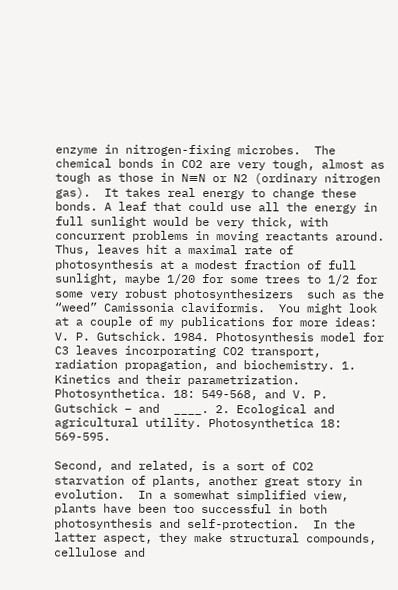enzyme in nitrogen-fixing microbes.  The chemical bonds in CO2 are very tough, almost as tough as those in N≡N or N2 (ordinary nitrogen gas).  It takes real energy to change these bonds. A leaf that could use all the energy in full sunlight would be very thick, with concurrent problems in moving reactants around. Thus, leaves hit a maximal rate of photosynthesis at a modest fraction of full sunlight, maybe 1/20 for some trees to 1/2 for some very robust photosynthesizers  such as the “weed” Camissonia claviformis.  You might look at a couple of my publications for more ideas: V. P. Gutschick. 1984. Photosynthesis model for C3 leaves incorporating CO2 transport, radiation propagation, and biochemistry. 1. Kinetics and their parametrization. Photosynthetica. 18: 549-568, and V. P. Gutschick – and  ____. 2. Ecological and agricultural utility. Photosynthetica 18: 569-595.

Second, and related, is a sort of CO2 starvation of plants, another great story in evolution.  In a somewhat simplified view, plants have been too successful in both photosynthesis and self-protection.  In the latter aspect, they make structural compounds, cellulose and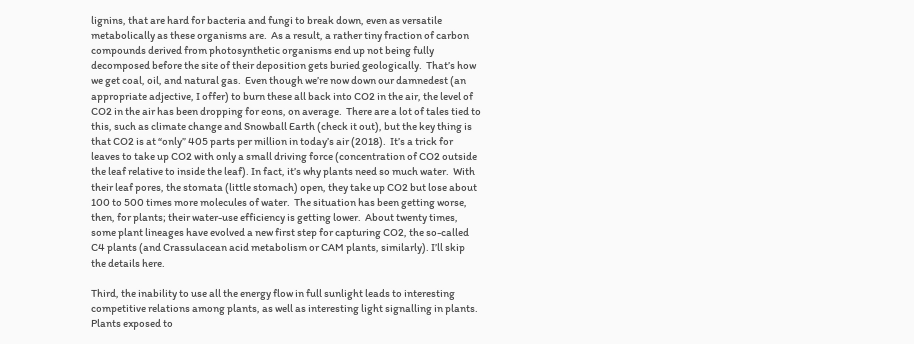lignins, that are hard for bacteria and fungi to break down, even as versatile metabolically as these organisms are.  As a result, a rather tiny fraction of carbon compounds derived from photosynthetic organisms end up not being fully decomposed before the site of their deposition gets buried geologically.  That’s how we get coal, oil, and natural gas.  Even though we’re now down our damnedest (an appropriate adjective, I offer) to burn these all back into CO2 in the air, the level of CO2 in the air has been dropping for eons, on average.  There are a lot of tales tied to this, such as climate change and Snowball Earth (check it out), but the key thing is that CO2 is at “only” 405 parts per million in today’s air (2018).  It’s a trick for leaves to take up CO2 with only a small driving force (concentration of CO2 outside the leaf relative to inside the leaf). In fact, it’s why plants need so much water.  With their leaf pores, the stomata (little stomach) open, they take up CO2 but lose about 100 to 500 times more molecules of water.  The situation has been getting worse, then, for plants; their water-use efficiency is getting lower.  About twenty times, some plant lineages have evolved a new first step for capturing CO2, the so-called C4 plants (and Crassulacean acid metabolism or CAM plants, similarly). I’ll skip the details here.

Third, the inability to use all the energy flow in full sunlight leads to interesting competitive relations among plants, as well as interesting light signalling in plants.  Plants exposed to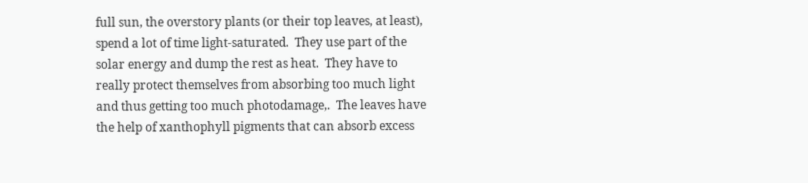full sun, the overstory plants (or their top leaves, at least), spend a lot of time light-saturated.  They use part of the solar energy and dump the rest as heat.  They have to really protect themselves from absorbing too much light and thus getting too much photodamage,.  The leaves have the help of xanthophyll pigments that can absorb excess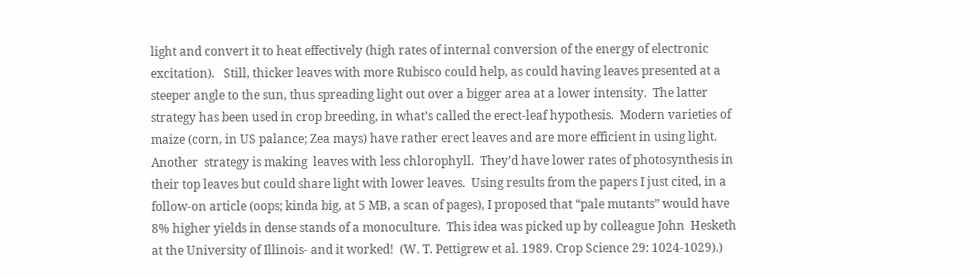light and convert it to heat effectively (high rates of internal conversion of the energy of electronic excitation).   Still, thicker leaves with more Rubisco could help, as could having leaves presented at a steeper angle to the sun, thus spreading light out over a bigger area at a lower intensity.  The latter strategy has been used in crop breeding, in what’s called the erect-leaf hypothesis.  Modern varieties of maize (corn, in US palance; Zea mays) have rather erect leaves and are more efficient in using light.  Another  strategy is making  leaves with less chlorophyll.  They’d have lower rates of photosynthesis in their top leaves but could share light with lower leaves.  Using results from the papers I just cited, in a follow-on article (oops; kinda big, at 5 MB, a scan of pages), I proposed that “pale mutants” would have 8% higher yields in dense stands of a monoculture.  This idea was picked up by colleague John  Hesketh at the University of Illinois- and it worked!  (W. T. Pettigrew et al. 1989. Crop Science 29: 1024-1029).)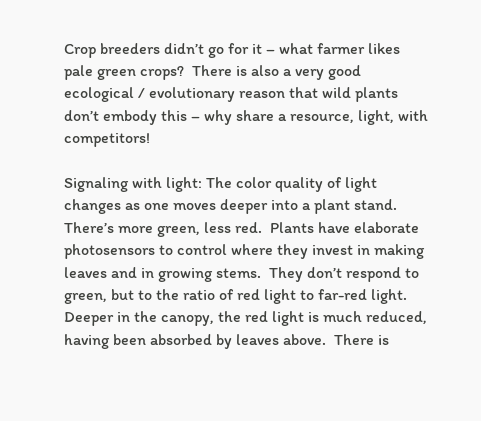Crop breeders didn’t go for it – what farmer likes pale green crops?  There is also a very good ecological / evolutionary reason that wild plants don’t embody this – why share a resource, light, with competitors!

Signaling with light: The color quality of light changes as one moves deeper into a plant stand.  There’s more green, less red.  Plants have elaborate photosensors to control where they invest in making leaves and in growing stems.  They don’t respond to green, but to the ratio of red light to far-red light.  Deeper in the canopy, the red light is much reduced, having been absorbed by leaves above.  There is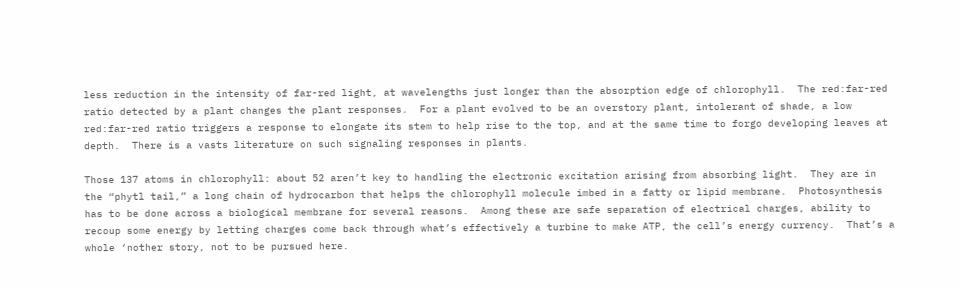less reduction in the intensity of far-red light, at wavelengths just longer than the absorption edge of chlorophyll.  The red:far-red ratio detected by a plant changes the plant responses.  For a plant evolved to be an overstory plant, intolerant of shade, a low red:far-red ratio triggers a response to elongate its stem to help rise to the top, and at the same time to forgo developing leaves at depth.  There is a vasts literature on such signaling responses in plants.

Those 137 atoms in chlorophyll: about 52 aren’t key to handling the electronic excitation arising from absorbing light.  They are in the “phytl tail,” a long chain of hydrocarbon that helps the chlorophyll molecule imbed in a fatty or lipid membrane.  Photosynthesis has to be done across a biological membrane for several reasons.  Among these are safe separation of electrical charges, ability to recoup some energy by letting charges come back through what’s effectively a turbine to make ATP, the cell’s energy currency.  That’s a whole ‘nother story, not to be pursued here.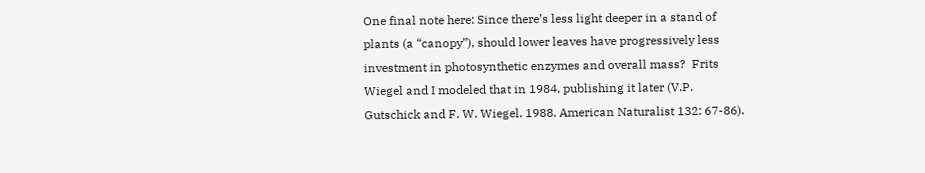One final note here: Since there’s less light deeper in a stand of plants (a “canopy”), should lower leaves have progressively less investment in photosynthetic enzymes and overall mass?  Frits Wiegel and I modeled that in 1984, publishing it later (V.P. Gutschick and F. W. Wiegel. 1988. American Naturalist 132: 67-86).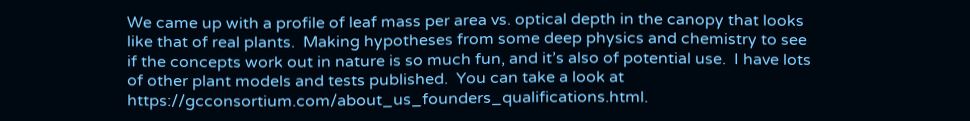We came up with a profile of leaf mass per area vs. optical depth in the canopy that looks like that of real plants.  Making hypotheses from some deep physics and chemistry to see if the concepts work out in nature is so much fun, and it’s also of potential use.  I have lots of other plant models and tests published.  You can take a look at https://gcconsortium.com/about_us_founders_qualifications.html.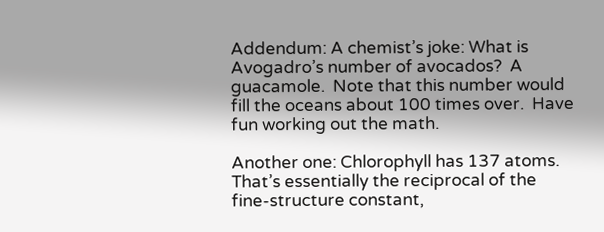Addendum: A chemist’s joke: What is Avogadro’s number of avocados?  A guacamole.  Note that this number would fill the oceans about 100 times over.  Have fun working out the math.

Another one: Chlorophyll has 137 atoms.  That’s essentially the reciprocal of the fine-structure constant,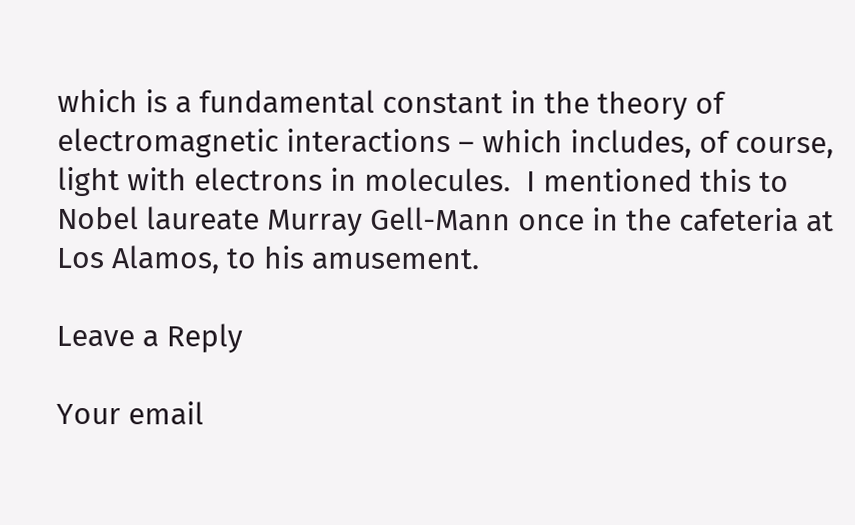which is a fundamental constant in the theory of electromagnetic interactions – which includes, of course, light with electrons in molecules.  I mentioned this to Nobel laureate Murray Gell-Mann once in the cafeteria at Los Alamos, to his amusement.

Leave a Reply

Your email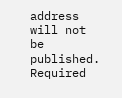address will not be published. Required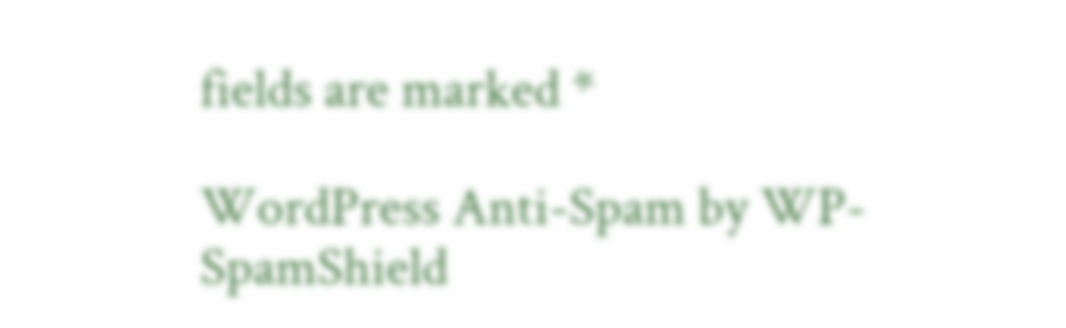fields are marked *

WordPress Anti-Spam by WP-SpamShield